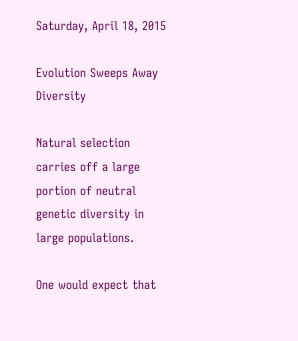Saturday, April 18, 2015

Evolution Sweeps Away Diversity

Natural selection carries off a large portion of neutral genetic diversity in large populations.

One would expect that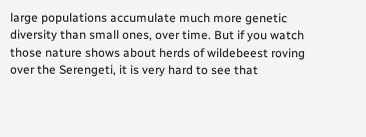large populations accumulate much more genetic diversity than small ones, over time. But if you watch those nature shows about herds of wildebeest roving over the Serengeti, it is very hard to see that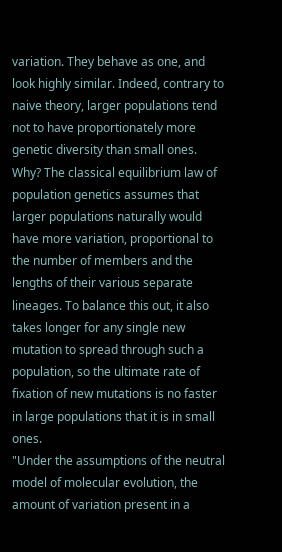variation. They behave as one, and look highly similar. Indeed, contrary to naive theory, larger populations tend not to have proportionately more genetic diversity than small ones. Why? The classical equilibrium law of population genetics assumes that larger populations naturally would have more variation, proportional to the number of members and the lengths of their various separate lineages. To balance this out, it also takes longer for any single new mutation to spread through such a population, so the ultimate rate of fixation of new mutations is no faster in large populations that it is in small ones.
"Under the assumptions of the neutral model of molecular evolution, the amount of variation present in a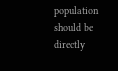population should be directly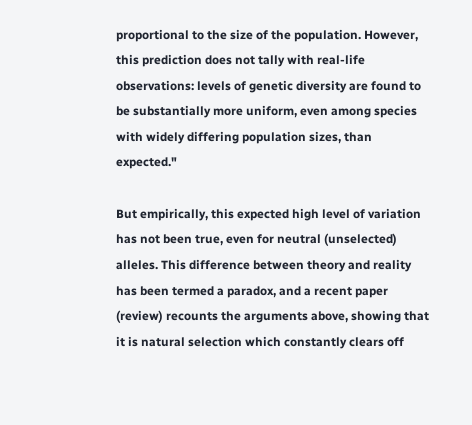proportional to the size of the population. However, this prediction does not tally with real-life observations: levels of genetic diversity are found to be substantially more uniform, even among species with widely differing population sizes, than expected."

But empirically, this expected high level of variation has not been true, even for neutral (unselected) alleles. This difference between theory and reality has been termed a paradox, and a recent paper (review) recounts the arguments above, showing that it is natural selection which constantly clears off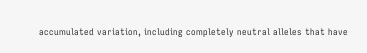accumulated variation, including completely neutral alleles that have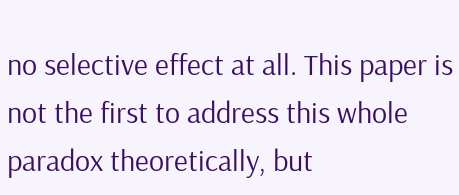no selective effect at all. This paper is not the first to address this whole paradox theoretically, but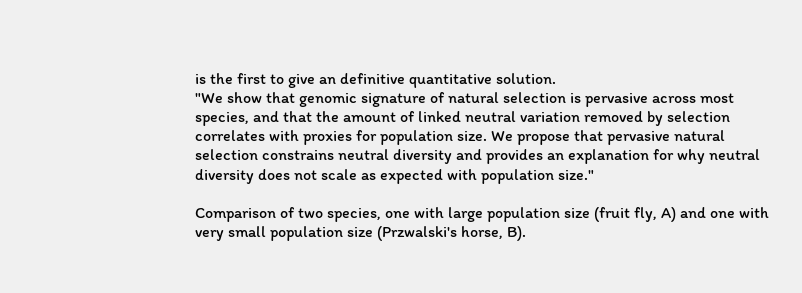is the first to give an definitive quantitative solution.
"We show that genomic signature of natural selection is pervasive across most species, and that the amount of linked neutral variation removed by selection correlates with proxies for population size. We propose that pervasive natural selection constrains neutral diversity and provides an explanation for why neutral diversity does not scale as expected with population size."

Comparison of two species, one with large population size (fruit fly, A) and one with very small population size (Przwalski's horse, B).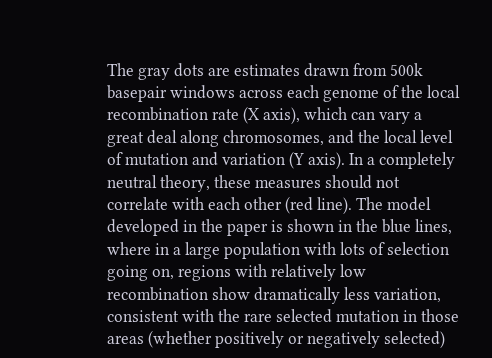The gray dots are estimates drawn from 500k basepair windows across each genome of the local recombination rate (X axis), which can vary a great deal along chromosomes, and the local level of mutation and variation (Y axis). In a completely neutral theory, these measures should not correlate with each other (red line). The model developed in the paper is shown in the blue lines, where in a large population with lots of selection going on, regions with relatively low recombination show dramatically less variation, consistent with the rare selected mutation in those areas (whether positively or negatively selected)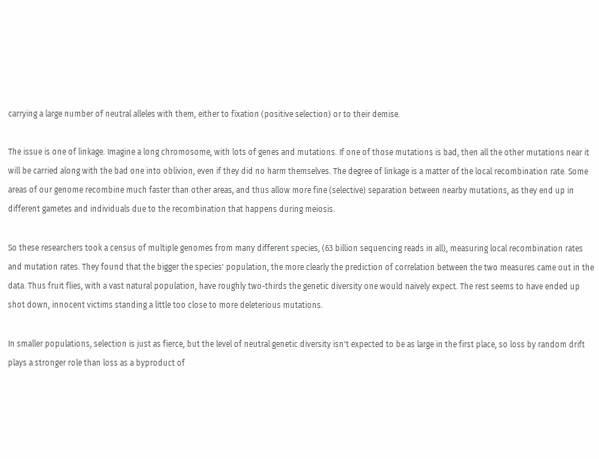carrying a large number of neutral alleles with them, either to fixation (positive selection) or to their demise.

The issue is one of linkage. Imagine a long chromosome, with lots of genes and mutations. If one of those mutations is bad, then all the other mutations near it will be carried along with the bad one into oblivion, even if they did no harm themselves. The degree of linkage is a matter of the local recombination rate. Some areas of our genome recombine much faster than other areas, and thus allow more fine (selective) separation between nearby mutations, as they end up in different gametes and individuals due to the recombination that happens during meiosis.

So these researchers took a census of multiple genomes from many different species, (63 billion sequencing reads in all), measuring local recombination rates and mutation rates. They found that the bigger the species' population, the more clearly the prediction of correlation between the two measures came out in the data. Thus fruit flies, with a vast natural population, have roughly two-thirds the genetic diversity one would naively expect. The rest seems to have ended up shot down, innocent victims standing a little too close to more deleterious mutations.

In smaller populations, selection is just as fierce, but the level of neutral genetic diversity isn't expected to be as large in the first place, so loss by random drift plays a stronger role than loss as a byproduct of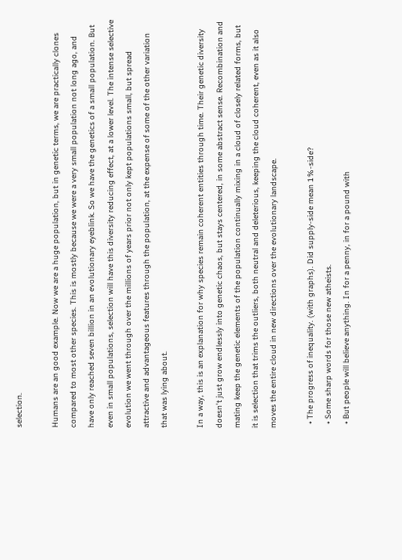selection.

Humans are an good example. Now we are a huge population, but in genetic terms, we are practically clones compared to most other species. This is mostly because we were a very small population not long ago, and have only reached seven billion in an evolutionary eyeblink. So we have the genetics of a small population. But even in small populations, selection will have this diversity reducing effect, at a lower level. The intense selective evolution we went through over the millions of years prior not only kept populations small, but spread attractive and advantageous features through the population, at the expense of some of the other variation that was lying about.

In a way, this is an explanation for why species remain coherent entities through time. Their genetic diversity doesn't just grow endlessly into genetic chaos, but stays centered, in some abstract sense. Recombination and mating keep the genetic elements of the population continually mixing in a cloud of closely related forms, but it is selection that trims the outliers, both neutral and deleterious, keeping the cloud coherent, even as it also moves the entire cloud in new directions over the evolutionary landscape.

  • The progress of inequality. (with graphs). Did supply-side mean 1%-side?
  • Some sharp words for those new atheists.
  • But people will believe anything. In for a penny, in for a pound with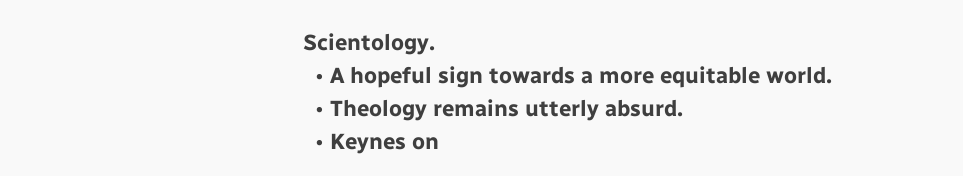Scientology.
  • A hopeful sign towards a more equitable world.
  • Theology remains utterly absurd.
  • Keynes on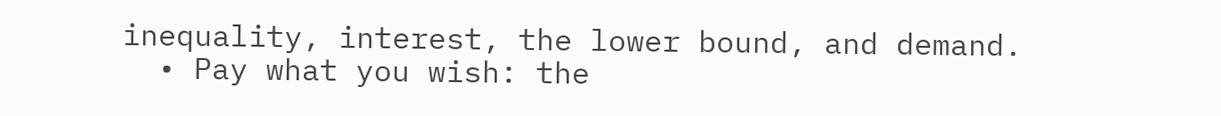inequality, interest, the lower bound, and demand.
  • Pay what you wish: the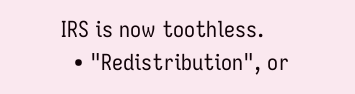IRS is now toothless.
  • "Redistribution", or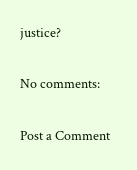justice?

No comments:

Post a Comment